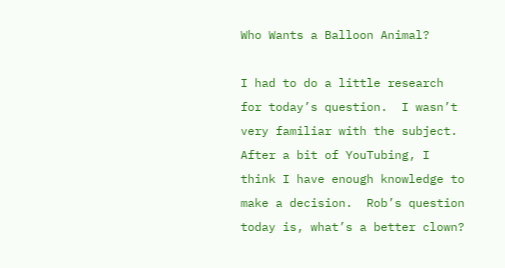Who Wants a Balloon Animal?

I had to do a little research for today’s question.  I wasn’t very familiar with the subject.  After a bit of YouTubing, I think I have enough knowledge to make a decision.  Rob’s question today is, what’s a better clown?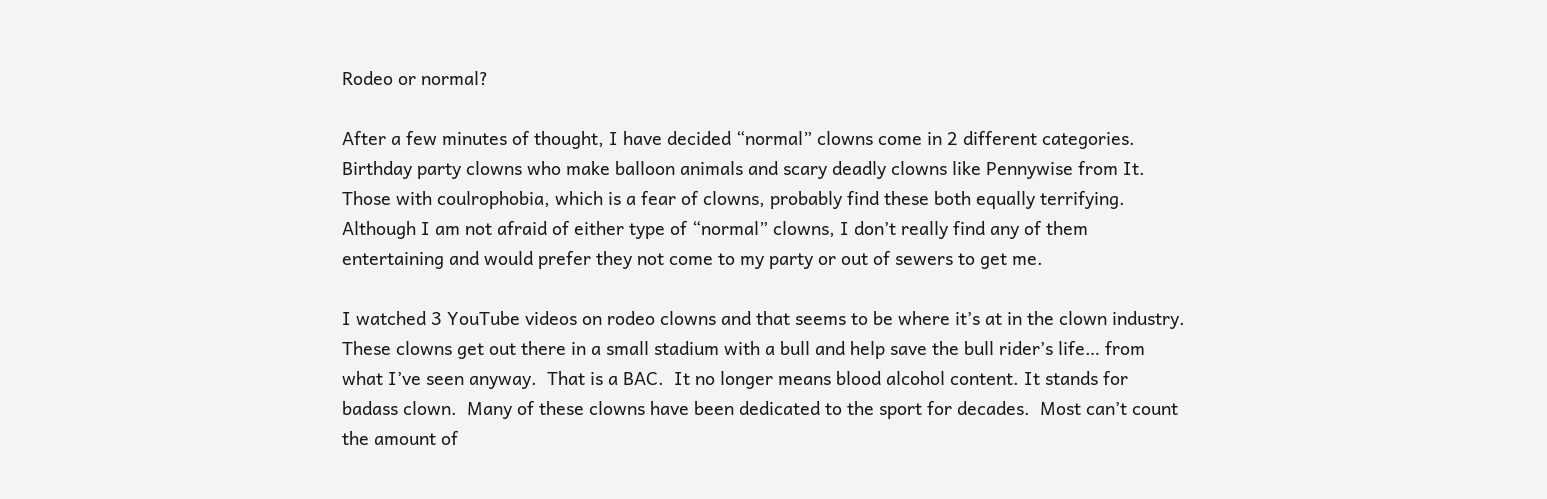Rodeo or normal?

After a few minutes of thought, I have decided “normal” clowns come in 2 different categories.  Birthday party clowns who make balloon animals and scary deadly clowns like Pennywise from It.  Those with coulrophobia, which is a fear of clowns, probably find these both equally terrifying.  Although I am not afraid of either type of “normal” clowns, I don’t really find any of them entertaining and would prefer they not come to my party or out of sewers to get me.

I watched 3 YouTube videos on rodeo clowns and that seems to be where it’s at in the clown industry.  These clowns get out there in a small stadium with a bull and help save the bull rider’s life… from what I’ve seen anyway.  That is a BAC.  It no longer means blood alcohol content. It stands for badass clown.  Many of these clowns have been dedicated to the sport for decades.  Most can’t count the amount of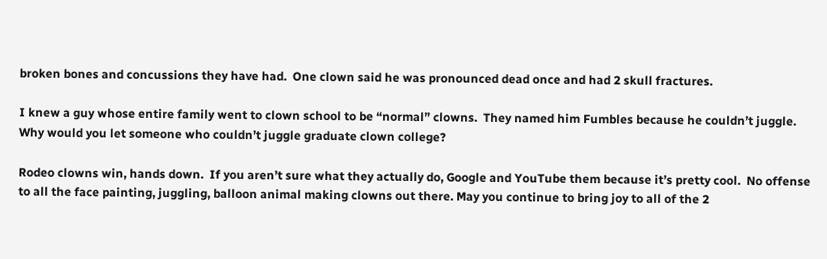broken bones and concussions they have had.  One clown said he was pronounced dead once and had 2 skull fractures.

I knew a guy whose entire family went to clown school to be “normal” clowns.  They named him Fumbles because he couldn’t juggle.  Why would you let someone who couldn’t juggle graduate clown college?

Rodeo clowns win, hands down.  If you aren’t sure what they actually do, Google and YouTube them because it’s pretty cool.  No offense to all the face painting, juggling, balloon animal making clowns out there. May you continue to bring joy to all of the 2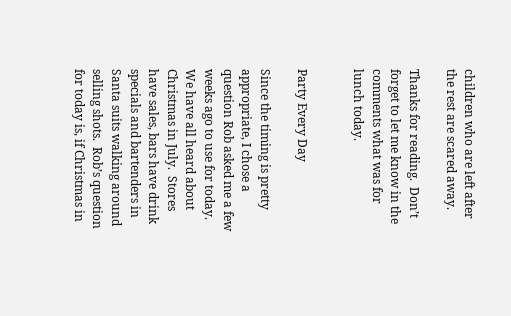children who are left after the rest are scared away.

Thanks for reading.  Don’t forget to let me know in the comments what was for lunch today.


Party Every Day

Since the timing is pretty appropriate, I chose a question Rob asked me a few weeks ago to use for today. We have all heard about Christmas in July.  Stores have sales, bars have drink specials and bartenders in Santa suits walking around selling shots.  Rob’s question for today is, if Christmas in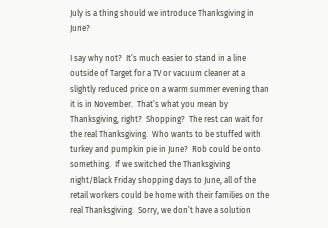July is a thing should we introduce Thanksgiving in June?

I say why not?  It’s much easier to stand in a line outside of Target for a TV or vacuum cleaner at a slightly reduced price on a warm summer evening than it is in November.  That’s what you mean by Thanksgiving, right?  Shopping?  The rest can wait for the real Thanksgiving.  Who wants to be stuffed with turkey and pumpkin pie in June?  Rob could be onto something.  If we switched the Thanksgiving night/Black Friday shopping days to June, all of the retail workers could be home with their families on the real Thanksgiving.  Sorry, we don’t have a solution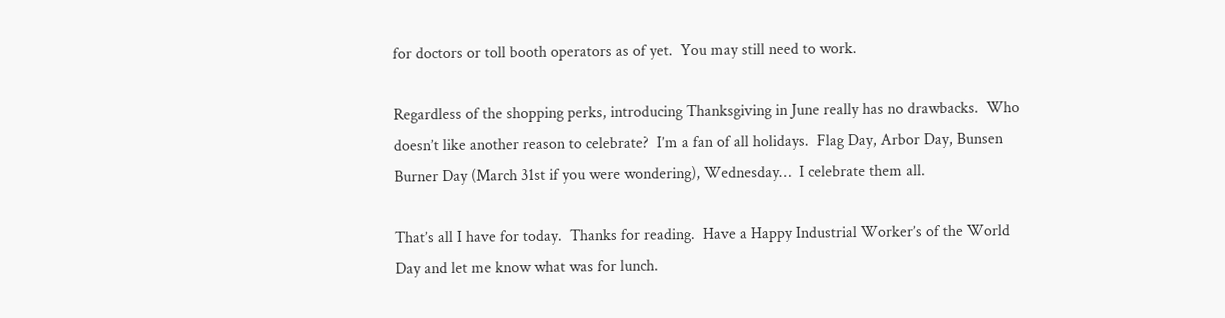for doctors or toll booth operators as of yet.  You may still need to work.

Regardless of the shopping perks, introducing Thanksgiving in June really has no drawbacks.  Who doesn’t like another reason to celebrate?  I’m a fan of all holidays.  Flag Day, Arbor Day, Bunsen Burner Day (March 31st if you were wondering), Wednesday…  I celebrate them all.

That’s all I have for today.  Thanks for reading.  Have a Happy Industrial Worker’s of the World Day and let me know what was for lunch.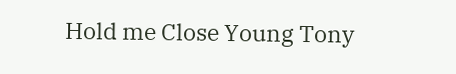Hold me Close Young Tony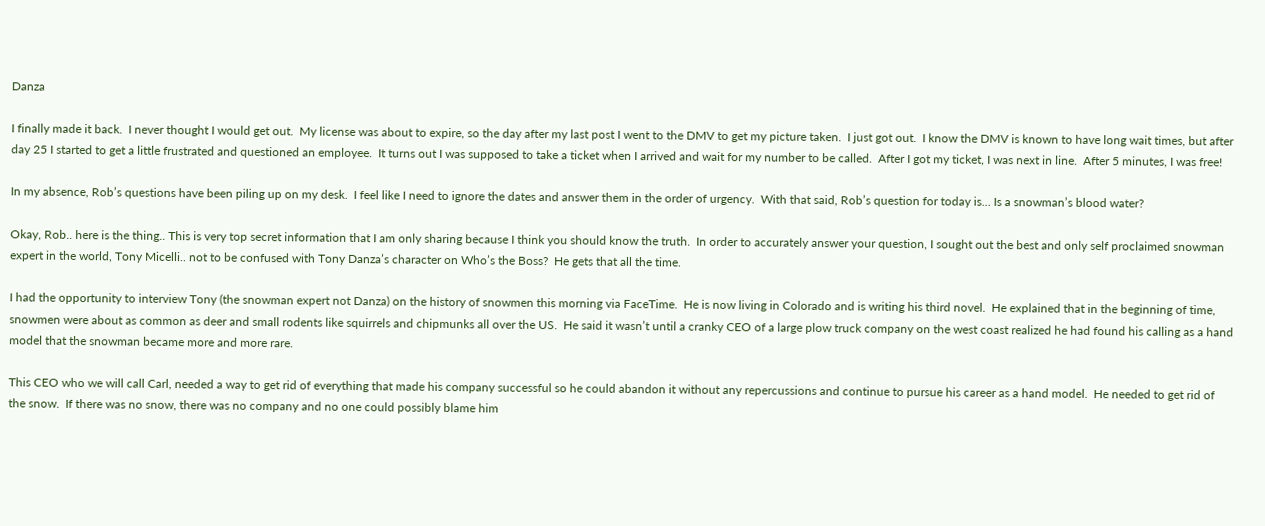Danza

I finally made it back.  I never thought I would get out.  My license was about to expire, so the day after my last post I went to the DMV to get my picture taken.  I just got out.  I know the DMV is known to have long wait times, but after day 25 I started to get a little frustrated and questioned an employee.  It turns out I was supposed to take a ticket when I arrived and wait for my number to be called.  After I got my ticket, I was next in line.  After 5 minutes, I was free!

In my absence, Rob’s questions have been piling up on my desk.  I feel like I need to ignore the dates and answer them in the order of urgency.  With that said, Rob’s question for today is… Is a snowman’s blood water?

Okay, Rob.. here is the thing.. This is very top secret information that I am only sharing because I think you should know the truth.  In order to accurately answer your question, I sought out the best and only self proclaimed snowman expert in the world, Tony Micelli.. not to be confused with Tony Danza’s character on Who’s the Boss?  He gets that all the time.

I had the opportunity to interview Tony (the snowman expert not Danza) on the history of snowmen this morning via FaceTime.  He is now living in Colorado and is writing his third novel.  He explained that in the beginning of time, snowmen were about as common as deer and small rodents like squirrels and chipmunks all over the US.  He said it wasn’t until a cranky CEO of a large plow truck company on the west coast realized he had found his calling as a hand model that the snowman became more and more rare.

This CEO who we will call Carl, needed a way to get rid of everything that made his company successful so he could abandon it without any repercussions and continue to pursue his career as a hand model.  He needed to get rid of the snow.  If there was no snow, there was no company and no one could possibly blame him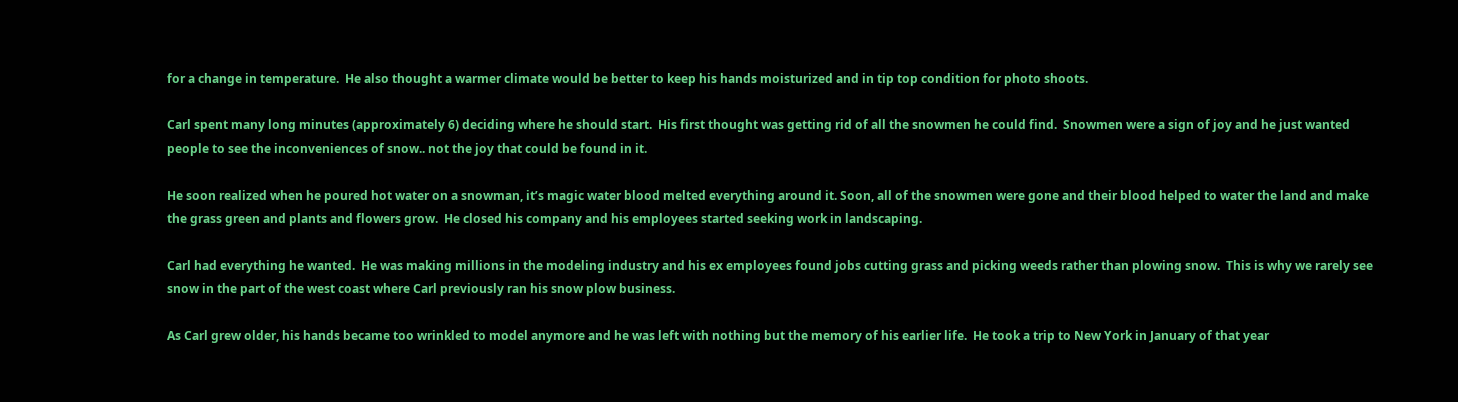for a change in temperature.  He also thought a warmer climate would be better to keep his hands moisturized and in tip top condition for photo shoots.

Carl spent many long minutes (approximately 6) deciding where he should start.  His first thought was getting rid of all the snowmen he could find.  Snowmen were a sign of joy and he just wanted people to see the inconveniences of snow.. not the joy that could be found in it.

He soon realized when he poured hot water on a snowman, it’s magic water blood melted everything around it. Soon, all of the snowmen were gone and their blood helped to water the land and make the grass green and plants and flowers grow.  He closed his company and his employees started seeking work in landscaping.

Carl had everything he wanted.  He was making millions in the modeling industry and his ex employees found jobs cutting grass and picking weeds rather than plowing snow.  This is why we rarely see snow in the part of the west coast where Carl previously ran his snow plow business.

As Carl grew older, his hands became too wrinkled to model anymore and he was left with nothing but the memory of his earlier life.  He took a trip to New York in January of that year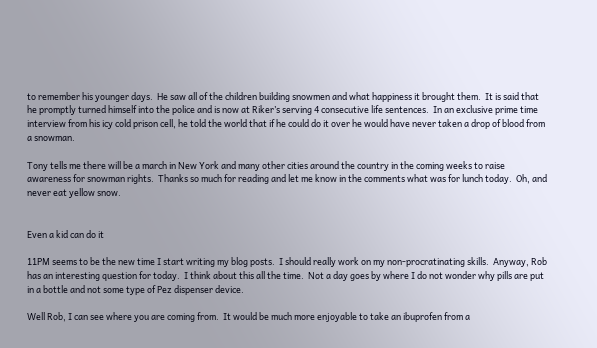to remember his younger days.  He saw all of the children building snowmen and what happiness it brought them.  It is said that he promptly turned himself into the police and is now at Riker’s serving 4 consecutive life sentences.  In an exclusive prime time interview from his icy cold prison cell, he told the world that if he could do it over he would have never taken a drop of blood from a snowman.

Tony tells me there will be a march in New York and many other cities around the country in the coming weeks to raise awareness for snowman rights.  Thanks so much for reading and let me know in the comments what was for lunch today.  Oh, and never eat yellow snow.


Even a kid can do it

11PM seems to be the new time I start writing my blog posts.  I should really work on my non-procratinating skills.  Anyway, Rob has an interesting question for today.  I think about this all the time.  Not a day goes by where I do not wonder why pills are put in a bottle and not some type of Pez dispenser device.

Well Rob, I can see where you are coming from.  It would be much more enjoyable to take an ibuprofen from a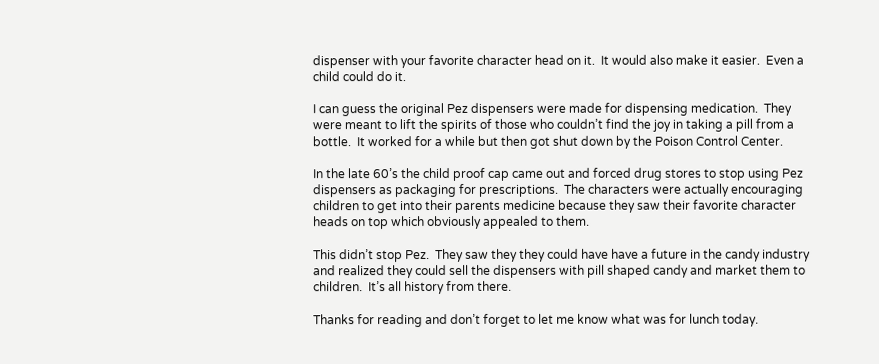dispenser with your favorite character head on it.  It would also make it easier.  Even a child could do it.

I can guess the original Pez dispensers were made for dispensing medication.  They were meant to lift the spirits of those who couldn’t find the joy in taking a pill from a bottle.  It worked for a while but then got shut down by the Poison Control Center.

In the late 60’s the child proof cap came out and forced drug stores to stop using Pez dispensers as packaging for prescriptions.  The characters were actually encouraging children to get into their parents medicine because they saw their favorite character heads on top which obviously appealed to them.

This didn’t stop Pez.  They saw they they could have have a future in the candy industry and realized they could sell the dispensers with pill shaped candy and market them to children.  It’s all history from there.

Thanks for reading and don’t forget to let me know what was for lunch today.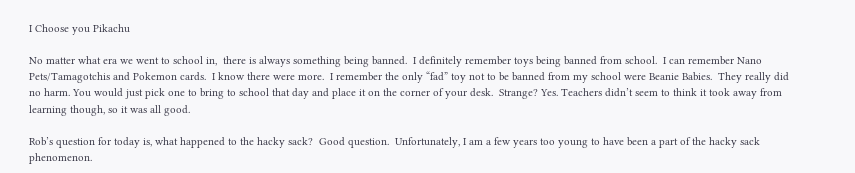I Choose you Pikachu

No matter what era we went to school in,  there is always something being banned.  I definitely remember toys being banned from school.  I can remember Nano Pets/Tamagotchis and Pokemon cards.  I know there were more.  I remember the only “fad” toy not to be banned from my school were Beanie Babies.  They really did no harm. You would just pick one to bring to school that day and place it on the corner of your desk.  Strange? Yes. Teachers didn’t seem to think it took away from learning though, so it was all good.

Rob’s question for today is, what happened to the hacky sack?  Good question.  Unfortunately, I am a few years too young to have been a part of the hacky sack phenomenon.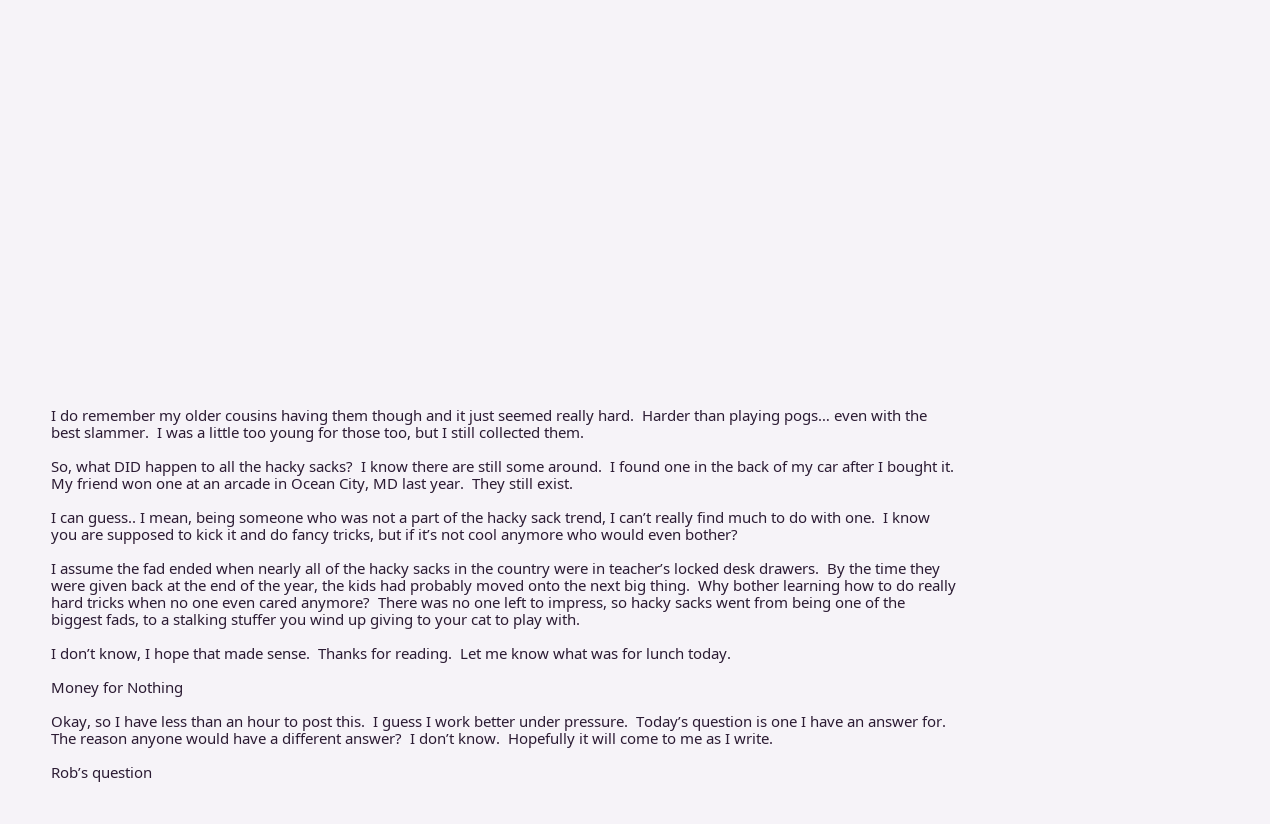I do remember my older cousins having them though and it just seemed really hard.  Harder than playing pogs… even with the best slammer.  I was a little too young for those too, but I still collected them.

So, what DID happen to all the hacky sacks?  I know there are still some around.  I found one in the back of my car after I bought it.  My friend won one at an arcade in Ocean City, MD last year.  They still exist.

I can guess.. I mean, being someone who was not a part of the hacky sack trend, I can’t really find much to do with one.  I know you are supposed to kick it and do fancy tricks, but if it’s not cool anymore who would even bother?

I assume the fad ended when nearly all of the hacky sacks in the country were in teacher’s locked desk drawers.  By the time they were given back at the end of the year, the kids had probably moved onto the next big thing.  Why bother learning how to do really hard tricks when no one even cared anymore?  There was no one left to impress, so hacky sacks went from being one of the biggest fads, to a stalking stuffer you wind up giving to your cat to play with.

I don’t know, I hope that made sense.  Thanks for reading.  Let me know what was for lunch today.

Money for Nothing

Okay, so I have less than an hour to post this.  I guess I work better under pressure.  Today’s question is one I have an answer for.  The reason anyone would have a different answer?  I don’t know.  Hopefully it will come to me as I write.

Rob’s question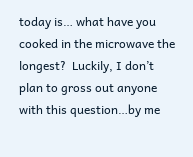today is… what have you cooked in the microwave the longest?  Luckily, I don’t plan to gross out anyone with this question…by me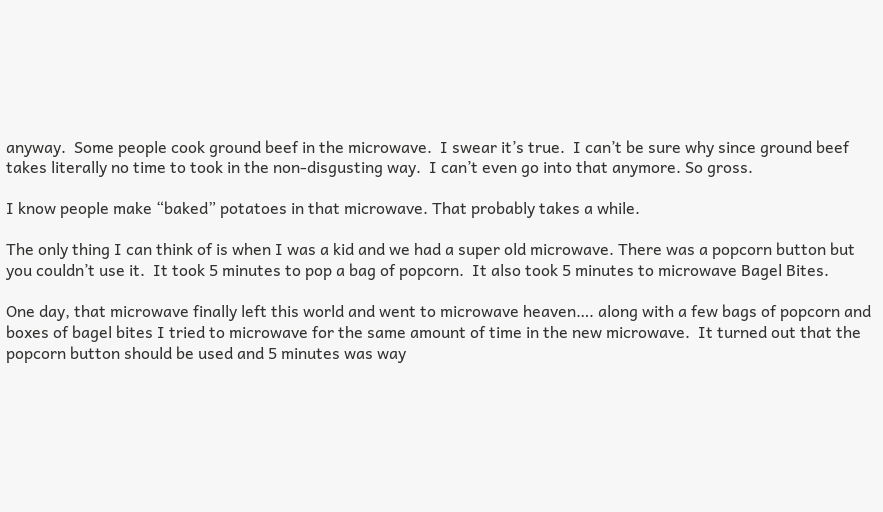anyway.  Some people cook ground beef in the microwave.  I swear it’s true.  I can’t be sure why since ground beef takes literally no time to took in the non-disgusting way.  I can’t even go into that anymore. So gross.

I know people make “baked” potatoes in that microwave. That probably takes a while.

The only thing I can think of is when I was a kid and we had a super old microwave. There was a popcorn button but you couldn’t use it.  It took 5 minutes to pop a bag of popcorn.  It also took 5 minutes to microwave Bagel Bites.

One day, that microwave finally left this world and went to microwave heaven…. along with a few bags of popcorn and boxes of bagel bites I tried to microwave for the same amount of time in the new microwave.  It turned out that the popcorn button should be used and 5 minutes was way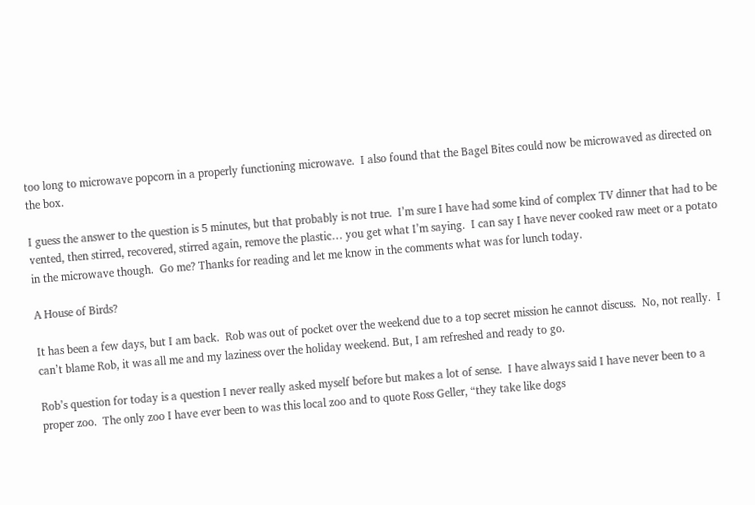too long to microwave popcorn in a properly functioning microwave.  I also found that the Bagel Bites could now be microwaved as directed on the box.

I guess the answer to the question is 5 minutes, but that probably is not true.  I’m sure I have had some kind of complex TV dinner that had to be vented, then stirred, recovered, stirred again, remove the plastic… you get what I’m saying.  I can say I have never cooked raw meet or a potato in the microwave though.  Go me? Thanks for reading and let me know in the comments what was for lunch today.

A House of Birds?

It has been a few days, but I am back.  Rob was out of pocket over the weekend due to a top secret mission he cannot discuss.  No, not really.  I can’t blame Rob, it was all me and my laziness over the holiday weekend. But, I am refreshed and ready to go.

Rob’s question for today is a question I never really asked myself before but makes a lot of sense.  I have always said I have never been to a proper zoo.  The only zoo I have ever been to was this local zoo and to quote Ross Geller, “they take like dogs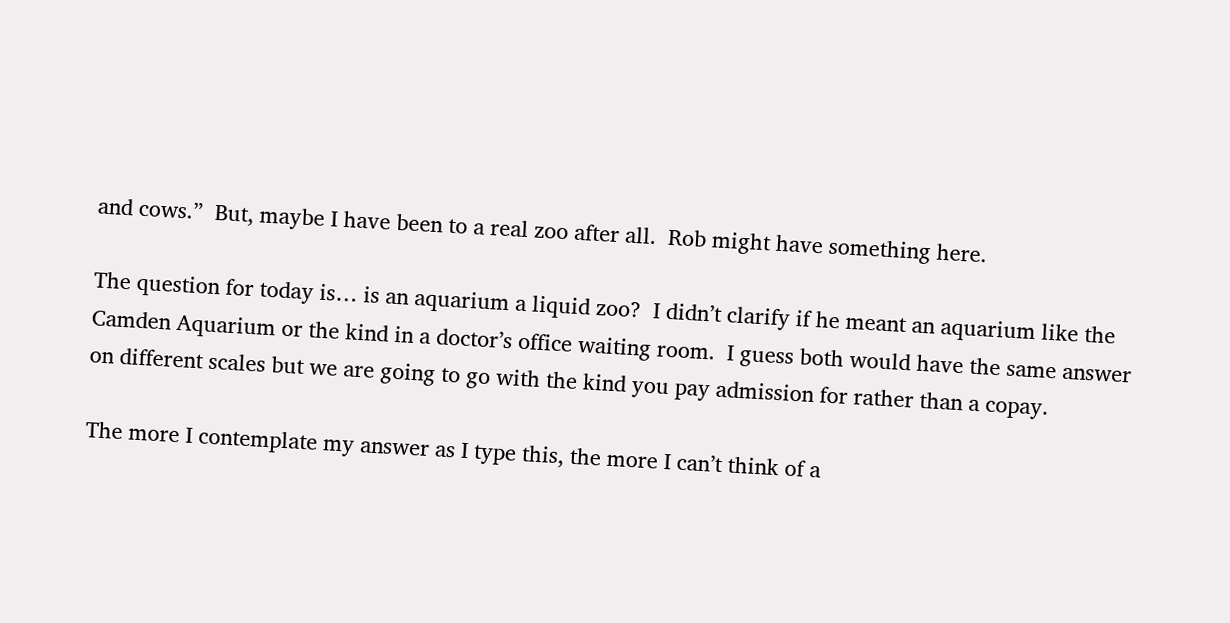and cows.”  But, maybe I have been to a real zoo after all.  Rob might have something here.

The question for today is… is an aquarium a liquid zoo?  I didn’t clarify if he meant an aquarium like the Camden Aquarium or the kind in a doctor’s office waiting room.  I guess both would have the same answer on different scales but we are going to go with the kind you pay admission for rather than a copay.

The more I contemplate my answer as I type this, the more I can’t think of a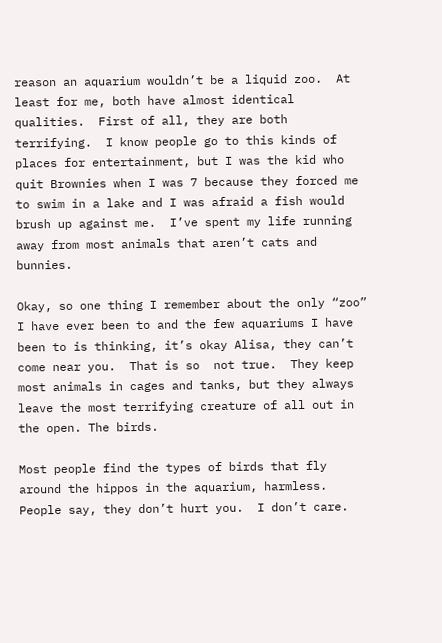reason an aquarium wouldn’t be a liquid zoo.  At least for me, both have almost identical qualities.  First of all, they are both terrifying.  I know people go to this kinds of places for entertainment, but I was the kid who quit Brownies when I was 7 because they forced me to swim in a lake and I was afraid a fish would brush up against me.  I’ve spent my life running away from most animals that aren’t cats and bunnies.

Okay, so one thing I remember about the only “zoo” I have ever been to and the few aquariums I have been to is thinking, it’s okay Alisa, they can’t come near you.  That is so  not true.  They keep most animals in cages and tanks, but they always leave the most terrifying creature of all out in the open. The birds.

Most people find the types of birds that fly around the hippos in the aquarium, harmless.  People say, they don’t hurt you.  I don’t care.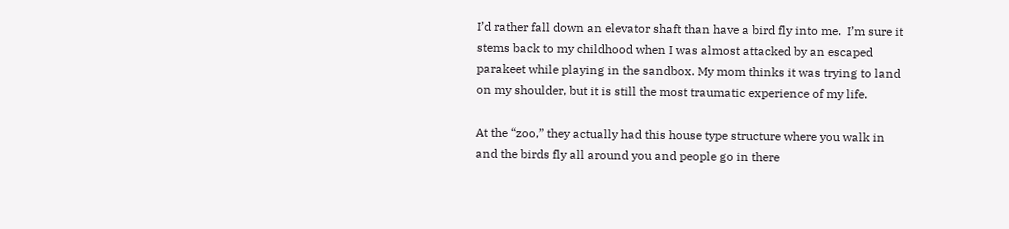I’d rather fall down an elevator shaft than have a bird fly into me.  I’m sure it stems back to my childhood when I was almost attacked by an escaped parakeet while playing in the sandbox. My mom thinks it was trying to land on my shoulder, but it is still the most traumatic experience of my life.

At the “zoo,” they actually had this house type structure where you walk in and the birds fly all around you and people go in there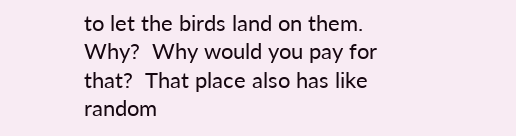to let the birds land on them.  Why?  Why would you pay for that?  That place also has like random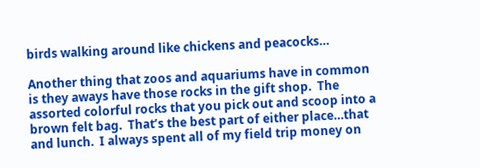birds walking around like chickens and peacocks…

Another thing that zoos and aquariums have in common is they aways have those rocks in the gift shop.  The assorted colorful rocks that you pick out and scoop into a brown felt bag.  That’s the best part of either place…that and lunch.  I always spent all of my field trip money on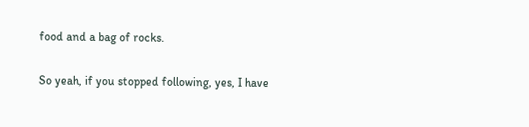food and a bag of rocks.

So yeah, if you stopped following, yes, I have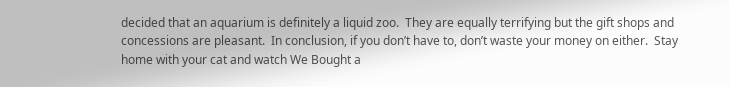decided that an aquarium is definitely a liquid zoo.  They are equally terrifying but the gift shops and concessions are pleasant.  In conclusion, if you don’t have to, don’t waste your money on either.  Stay home with your cat and watch We Bought a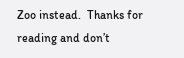Zoo instead.  Thanks for reading and don’t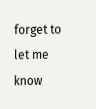forget to let me know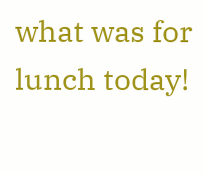what was for lunch today!